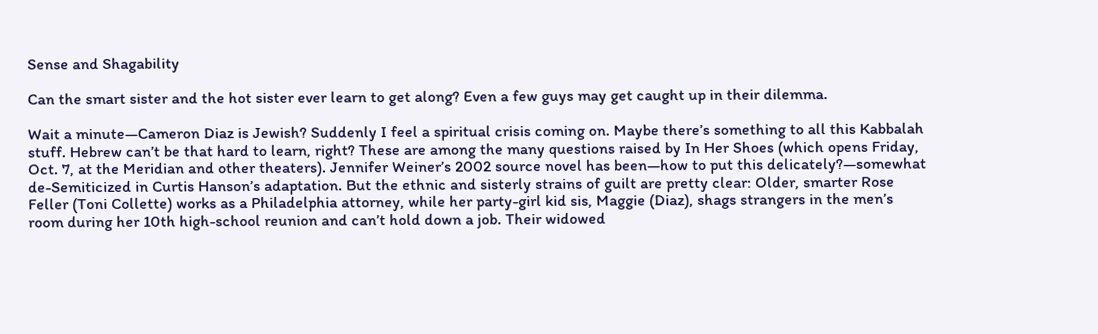Sense and Shagability

Can the smart sister and the hot sister ever learn to get along? Even a few guys may get caught up in their dilemma.

Wait a minute—Cameron Diaz is Jewish? Suddenly I feel a spiritual crisis coming on. Maybe there’s something to all this Kabbalah stuff. Hebrew can’t be that hard to learn, right? These are among the many questions raised by In Her Shoes (which opens Friday, Oct. 7, at the Meridian and other theaters). Jennifer Weiner’s 2002 source novel has been—how to put this delicately?—somewhat de-Semiticized in Curtis Hanson’s adaptation. But the ethnic and sisterly strains of guilt are pretty clear: Older, smarter Rose Feller (Toni Collette) works as a Philadelphia attorney, while her party-girl kid sis, Maggie (Diaz), shags strangers in the men’s room during her 10th high-school reunion and can’t hold down a job. Their widowed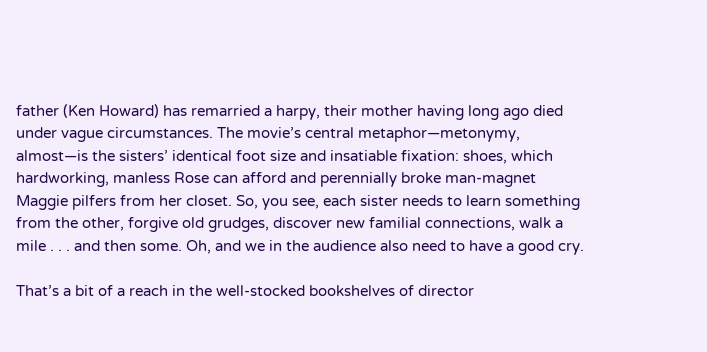father (Ken Howard) has remarried a harpy, their mother having long ago died under vague circumstances. The movie’s central metaphor—metonymy, almost—is the sisters’ identical foot size and insatiable fixation: shoes, which hardworking, manless Rose can afford and perennially broke man-magnet Maggie pilfers from her closet. So, you see, each sister needs to learn something from the other, forgive old grudges, discover new familial connections, walk a mile . . . and then some. Oh, and we in the audience also need to have a good cry.

That’s a bit of a reach in the well-stocked bookshelves of director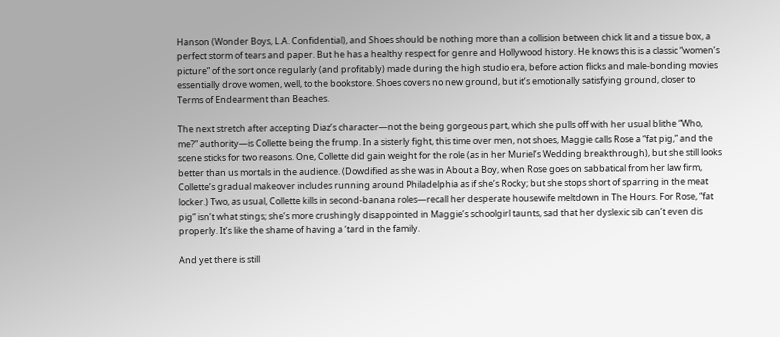Hanson (Wonder Boys, L.A. Confidential), and Shoes should be nothing more than a collision between chick lit and a tissue box, a perfect storm of tears and paper. But he has a healthy respect for genre and Hollywood history. He knows this is a classic “women’s picture” of the sort once regularly (and profitably) made during the high studio era, before action flicks and male-bonding movies essentially drove women, well, to the bookstore. Shoes covers no new ground, but it’s emotionally satisfying ground, closer to Terms of Endearment than Beaches.

The next stretch after accepting Diaz’s character—not the being gorgeous part, which she pulls off with her usual blithe “Who, me?” authority—is Collette being the frump. In a sisterly fight, this time over men, not shoes, Maggie calls Rose a “fat pig,” and the scene sticks for two reasons. One, Collette did gain weight for the role (as in her Muriel’s Wedding breakthrough), but she still looks better than us mortals in the audience. (Dowdified as she was in About a Boy, when Rose goes on sabbatical from her law firm, Collette’s gradual makeover includes running around Philadelphia as if she’s Rocky; but she stops short of sparring in the meat locker.) Two, as usual, Collette kills in second-banana roles—recall her desperate housewife meltdown in The Hours. For Rose, “fat pig” isn’t what stings; she’s more crushingly disappointed in Maggie’s schoolgirl taunts, sad that her dyslexic sib can’t even dis properly. It’s like the shame of having a ‘tard in the family.

And yet there is still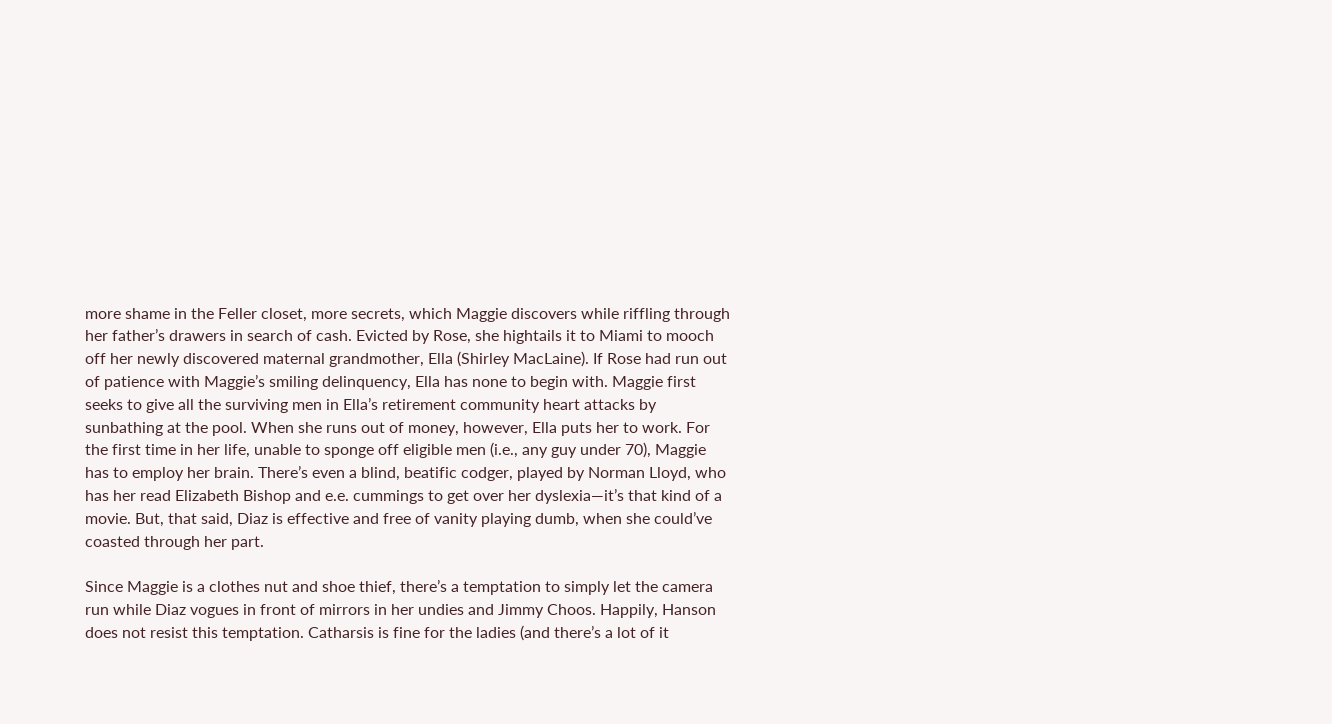more shame in the Feller closet, more secrets, which Maggie discovers while riffling through her father’s drawers in search of cash. Evicted by Rose, she hightails it to Miami to mooch off her newly discovered maternal grandmother, Ella (Shirley MacLaine). If Rose had run out of patience with Maggie’s smiling delinquency, Ella has none to begin with. Maggie first seeks to give all the surviving men in Ella’s retirement community heart attacks by sunbathing at the pool. When she runs out of money, however, Ella puts her to work. For the first time in her life, unable to sponge off eligible men (i.e., any guy under 70), Maggie has to employ her brain. There’s even a blind, beatific codger, played by Norman Lloyd, who has her read Elizabeth Bishop and e.e. cummings to get over her dyslexia—it’s that kind of a movie. But, that said, Diaz is effective and free of vanity playing dumb, when she could’ve coasted through her part.

Since Maggie is a clothes nut and shoe thief, there’s a temptation to simply let the camera run while Diaz vogues in front of mirrors in her undies and Jimmy Choos. Happily, Hanson does not resist this temptation. Catharsis is fine for the ladies (and there’s a lot of it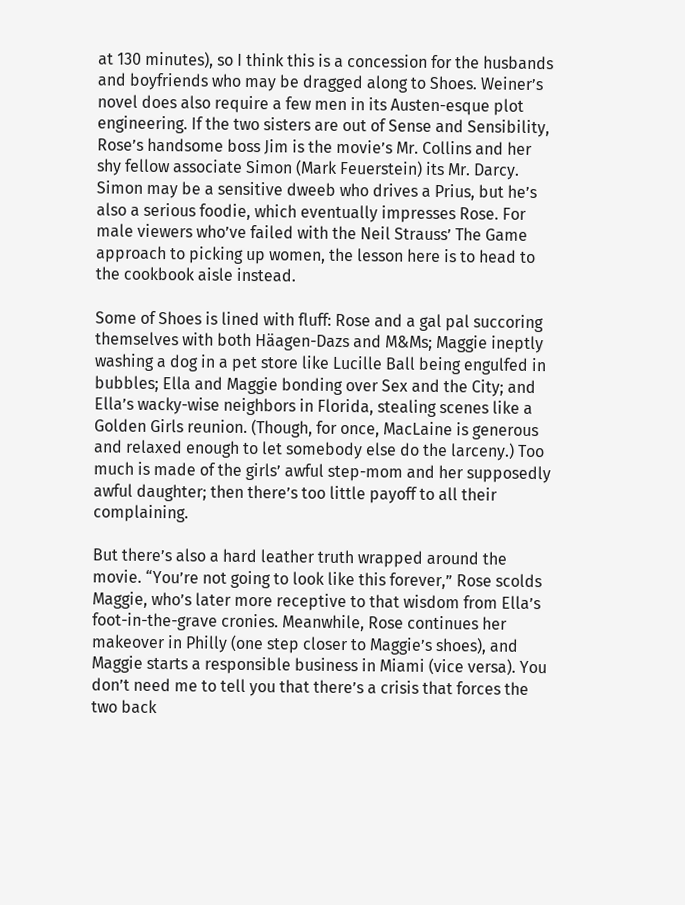at 130 minutes), so I think this is a concession for the husbands and boyfriends who may be dragged along to Shoes. Weiner’s novel does also require a few men in its Austen-esque plot engineering. If the two sisters are out of Sense and Sensibility, Rose’s handsome boss Jim is the movie’s Mr. Collins and her shy fellow associate Simon (Mark Feuerstein) its Mr. Darcy. Simon may be a sensitive dweeb who drives a Prius, but he’s also a serious foodie, which eventually impresses Rose. For male viewers who’ve failed with the Neil Strauss’ The Game approach to picking up women, the lesson here is to head to the cookbook aisle instead.

Some of Shoes is lined with fluff: Rose and a gal pal succoring themselves with both Häagen-Dazs and M&Ms; Maggie ineptly washing a dog in a pet store like Lucille Ball being engulfed in bubbles; Ella and Maggie bonding over Sex and the City; and Ella’s wacky-wise neighbors in Florida, stealing scenes like a Golden Girls reunion. (Though, for once, MacLaine is generous and relaxed enough to let somebody else do the larceny.) Too much is made of the girls’ awful step-mom and her supposedly awful daughter; then there’s too little payoff to all their complaining.

But there’s also a hard leather truth wrapped around the movie. “You’re not going to look like this forever,” Rose scolds Maggie, who’s later more receptive to that wisdom from Ella’s foot-in-the-grave cronies. Meanwhile, Rose continues her makeover in Philly (one step closer to Maggie’s shoes), and Maggie starts a responsible business in Miami (vice versa). You don’t need me to tell you that there’s a crisis that forces the two back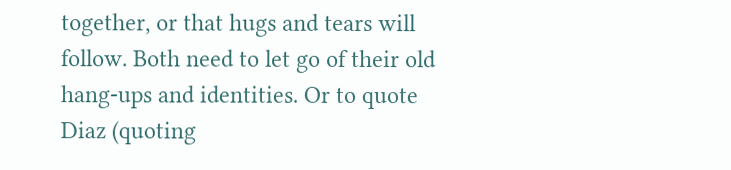together, or that hugs and tears will follow. Both need to let go of their old hang-ups and identities. Or to quote Diaz (quoting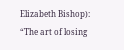Elizabeth Bishop): “The art of losing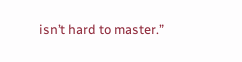isn’t hard to master.”